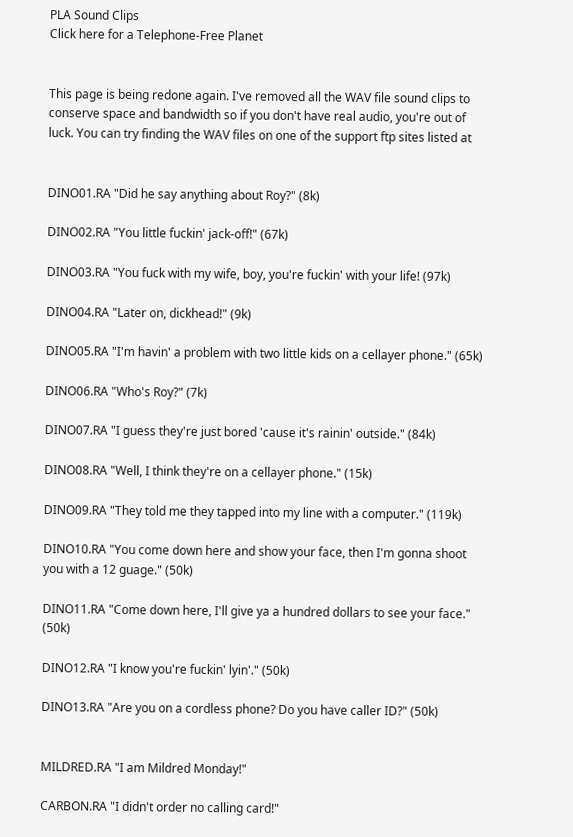PLA Sound Clips
Click here for a Telephone-Free Planet


This page is being redone again. I've removed all the WAV file sound clips to conserve space and bandwidth so if you don't have real audio, you're out of luck. You can try finding the WAV files on one of the support ftp sites listed at


DINO01.RA "Did he say anything about Roy?" (8k)

DINO02.RA "You little fuckin' jack-off!" (67k)

DINO03.RA "You fuck with my wife, boy, you're fuckin' with your life! (97k)

DINO04.RA "Later on, dickhead!" (9k)

DINO05.RA "I'm havin' a problem with two little kids on a cellayer phone." (65k)

DINO06.RA "Who's Roy?" (7k)

DINO07.RA "I guess they're just bored 'cause it's rainin' outside." (84k)

DINO08.RA "Well, I think they're on a cellayer phone." (15k)

DINO09.RA "They told me they tapped into my line with a computer." (119k)

DINO10.RA "You come down here and show your face, then I'm gonna shoot you with a 12 guage." (50k)

DINO11.RA "Come down here, I'll give ya a hundred dollars to see your face." (50k)

DINO12.RA "I know you're fuckin' lyin'." (50k)

DINO13.RA "Are you on a cordless phone? Do you have caller ID?" (50k)


MILDRED.RA "I am Mildred Monday!"

CARBON.RA "I didn't order no calling card!"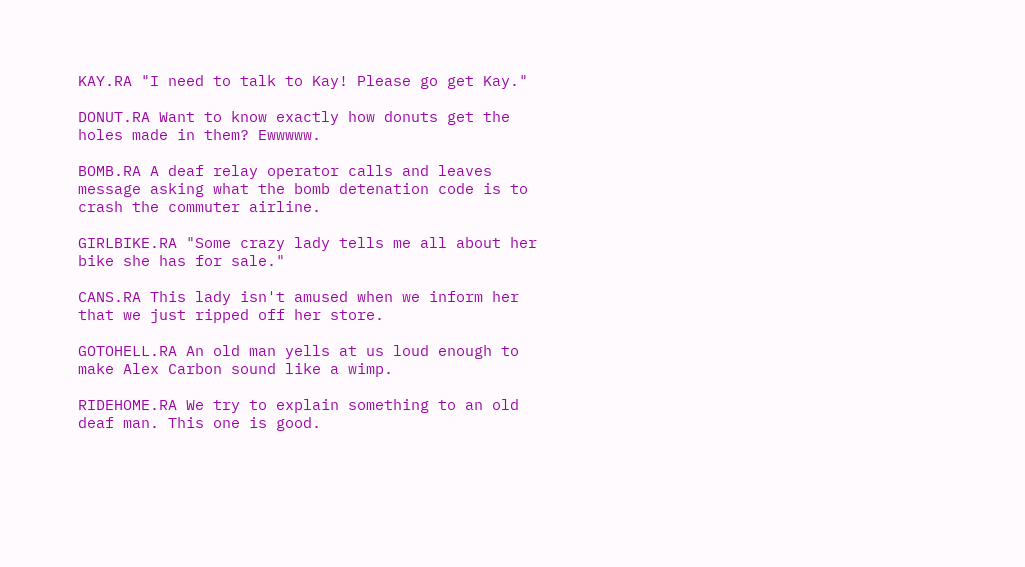KAY.RA "I need to talk to Kay! Please go get Kay."

DONUT.RA Want to know exactly how donuts get the holes made in them? Ewwwww.

BOMB.RA A deaf relay operator calls and leaves message asking what the bomb detenation code is to crash the commuter airline.

GIRLBIKE.RA "Some crazy lady tells me all about her bike she has for sale."

CANS.RA This lady isn't amused when we inform her that we just ripped off her store.

GOTOHELL.RA An old man yells at us loud enough to make Alex Carbon sound like a wimp.

RIDEHOME.RA We try to explain something to an old deaf man. This one is good.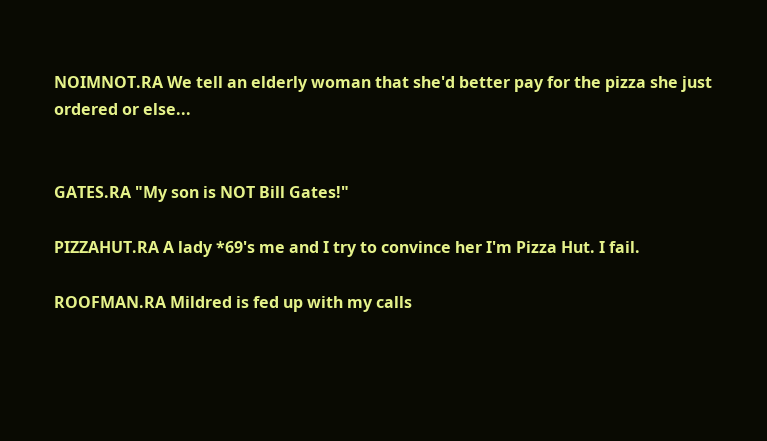NOIMNOT.RA We tell an elderly woman that she'd better pay for the pizza she just ordered or else...


GATES.RA "My son is NOT Bill Gates!"

PIZZAHUT.RA A lady *69's me and I try to convince her I'm Pizza Hut. I fail.

ROOFMAN.RA Mildred is fed up with my calls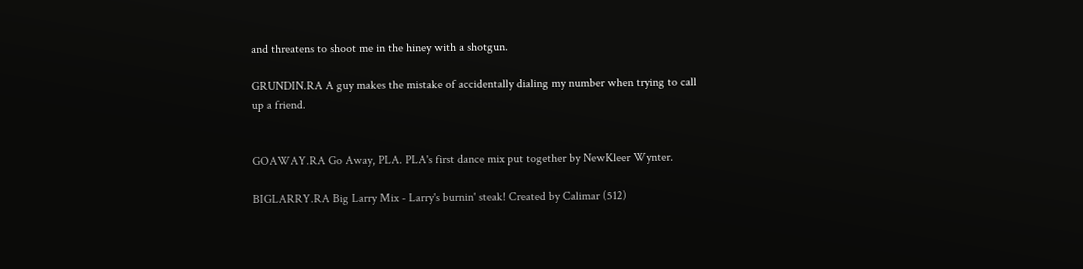and threatens to shoot me in the hiney with a shotgun.

GRUNDIN.RA A guy makes the mistake of accidentally dialing my number when trying to call up a friend.


GOAWAY.RA Go Away, PLA. PLA's first dance mix put together by NewKleer Wynter.

BIGLARRY.RA Big Larry Mix - Larry's burnin' steak! Created by Calimar (512)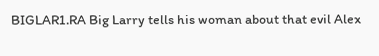BIGLAR1.RA Big Larry tells his woman about that evil Alex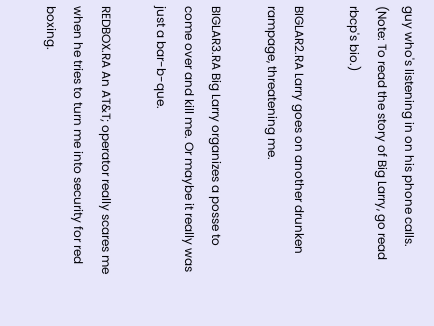guy who's listening in on his phone calls. (Note: To read the story of Big Larry, go read rbcp's bio.)

BIGLAR2.RA Larry goes on another drunken rampage, threatening me.

BIGLAR3.RA Big Larry organizes a posse to come over and kill me. Or maybe it really was just a bar-b-que.

REDBOX.RA An AT&T; operator really scares me when he tries to turn me into security for red boxing.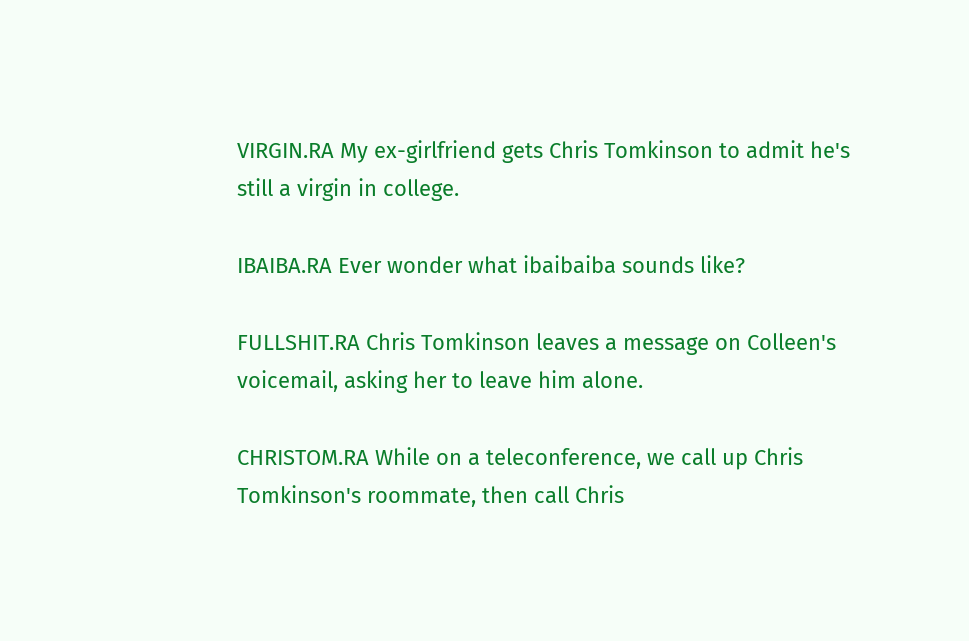VIRGIN.RA My ex-girlfriend gets Chris Tomkinson to admit he's still a virgin in college.

IBAIBA.RA Ever wonder what ibaibaiba sounds like?

FULLSHIT.RA Chris Tomkinson leaves a message on Colleen's voicemail, asking her to leave him alone.

CHRISTOM.RA While on a teleconference, we call up Chris Tomkinson's roommate, then call Chris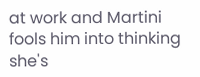at work and Martini fools him into thinking she's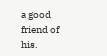a good friend of his.